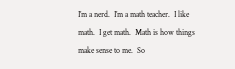I’m a nerd.  I’m a math teacher.  I like  math.  I get math.  Math is how things make sense to me.  So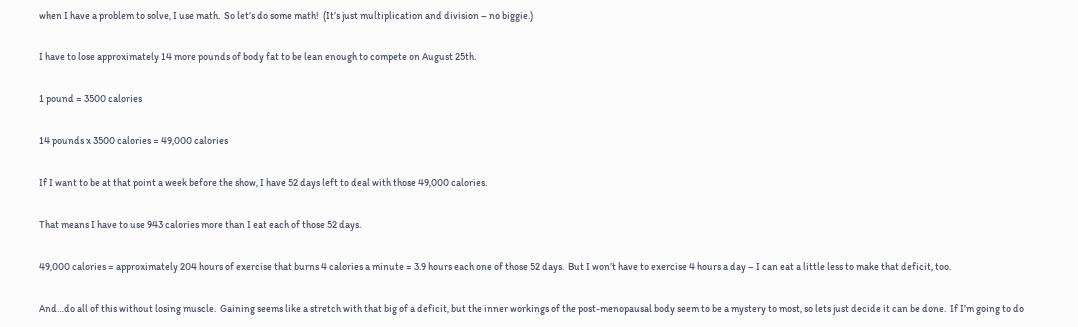when I have a problem to solve, I use math.  So let’s do some math!  (It’s just multiplication and division – no biggie.)

I have to lose approximately 14 more pounds of body fat to be lean enough to compete on August 25th.

1 pound = 3500 calories

14 pounds x 3500 calories = 49,000 calories

If I want to be at that point a week before the show, I have 52 days left to deal with those 49,000 calories.

That means I have to use 943 calories more than I eat each of those 52 days.

49,000 calories = approximately 204 hours of exercise that burns 4 calories a minute = 3.9 hours each one of those 52 days.  But I won’t have to exercise 4 hours a day – I can eat a little less to make that deficit, too.

And…do all of this without losing muscle.  Gaining seems like a stretch with that big of a deficit, but the inner workings of the post-menopausal body seem to be a mystery to most, so lets just decide it can be done.  If I’m going to do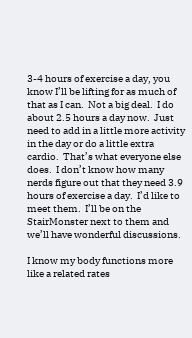3-4 hours of exercise a day, you know I’ll be lifting for as much of that as I can.  Not a big deal.  I do about 2.5 hours a day now.  Just need to add in a little more activity in the day or do a little extra cardio.  That’s what everyone else does.  I don’t know how many nerds figure out that they need 3.9 hours of exercise a day.  I’d like to meet them.  I’ll be on the StairMonster next to them and we’ll have wonderful discussions.

I know my body functions more like a related rates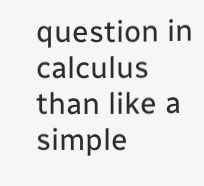question in calculus than like a simple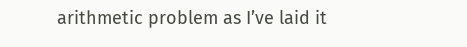arithmetic problem as I’ve laid it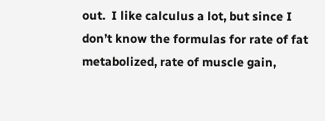out.  I like calculus a lot, but since I don’t know the formulas for rate of fat metabolized, rate of muscle gain,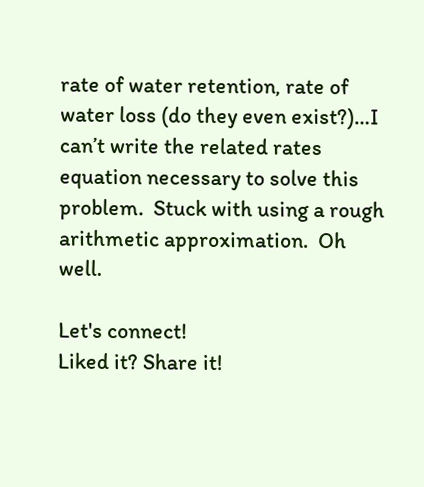rate of water retention, rate of water loss (do they even exist?)…I can’t write the related rates equation necessary to solve this problem.  Stuck with using a rough arithmetic approximation.  Oh well.

Let's connect!
Liked it? Share it!